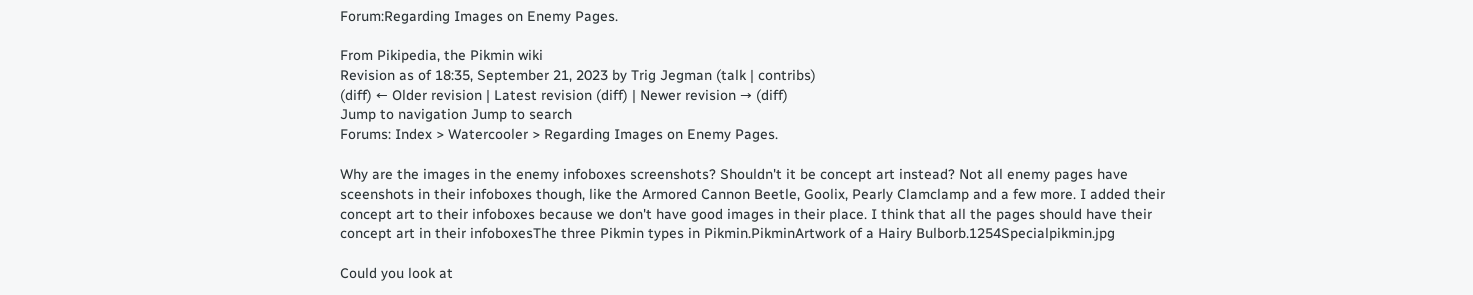Forum:Regarding Images on Enemy Pages.

From Pikipedia, the Pikmin wiki
Revision as of 18:35, September 21, 2023 by Trig Jegman (talk | contribs)
(diff) ← Older revision | Latest revision (diff) | Newer revision → (diff)
Jump to navigation Jump to search
Forums: Index > Watercooler > Regarding Images on Enemy Pages.

Why are the images in the enemy infoboxes screenshots? Shouldn't it be concept art instead? Not all enemy pages have sceenshots in their infoboxes though, like the Armored Cannon Beetle, Goolix, Pearly Clamclamp and a few more. I added their concept art to their infoboxes because we don't have good images in their place. I think that all the pages should have their concept art in their infoboxesThe three Pikmin types in Pikmin.PikminArtwork of a Hairy Bulborb.1254Specialpikmin.jpg

Could you look at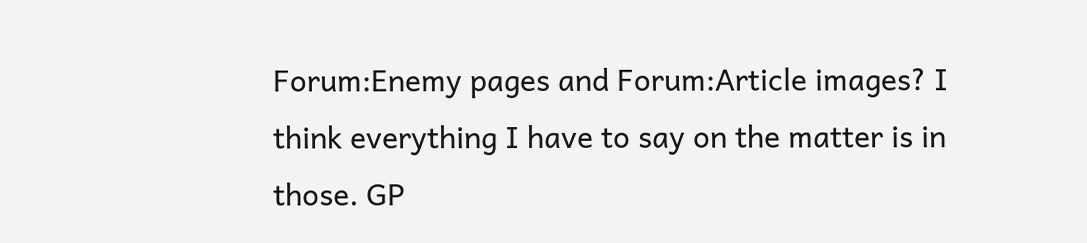Forum:Enemy pages and Forum:Article images? I think everything I have to say on the matter is in those. GP